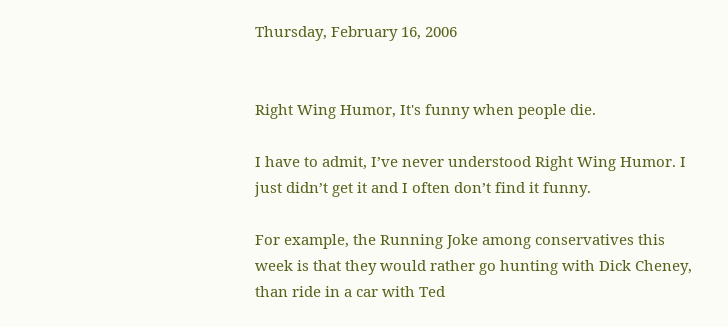Thursday, February 16, 2006


Right Wing Humor, It's funny when people die.

I have to admit, I’ve never understood Right Wing Humor. I just didn’t get it and I often don’t find it funny.

For example, the Running Joke among conservatives this week is that they would rather go hunting with Dick Cheney, than ride in a car with Ted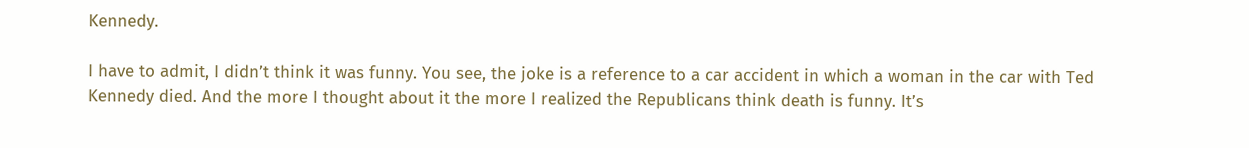Kennedy.

I have to admit, I didn’t think it was funny. You see, the joke is a reference to a car accident in which a woman in the car with Ted Kennedy died. And the more I thought about it the more I realized the Republicans think death is funny. It’s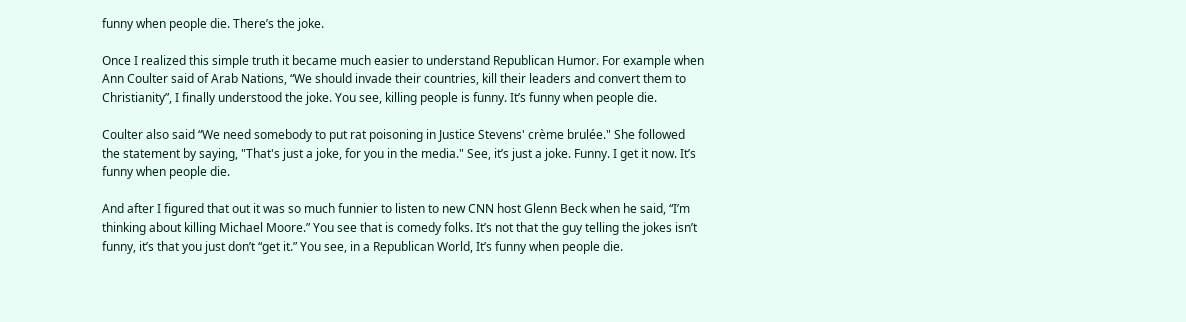funny when people die. There’s the joke.

Once I realized this simple truth it became much easier to understand Republican Humor. For example when Ann Coulter said of Arab Nations, “We should invade their countries, kill their leaders and convert them to Christianity”, I finally understood the joke. You see, killing people is funny. It’s funny when people die.

Coulter also said “We need somebody to put rat poisoning in Justice Stevens' crème brulée." She followed the statement by saying, "That's just a joke, for you in the media." See, it’s just a joke. Funny. I get it now. It’s funny when people die.

And after I figured that out it was so much funnier to listen to new CNN host Glenn Beck when he said, “I’m thinking about killing Michael Moore.” You see that is comedy folks. It’s not that the guy telling the jokes isn’t funny, it’s that you just don’t “get it.” You see, in a Republican World, It’s funny when people die.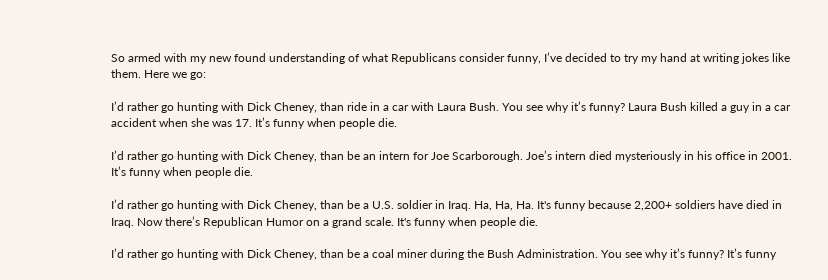So armed with my new found understanding of what Republicans consider funny, I’ve decided to try my hand at writing jokes like them. Here we go:

I’d rather go hunting with Dick Cheney, than ride in a car with Laura Bush. You see why it’s funny? Laura Bush killed a guy in a car accident when she was 17. It’s funny when people die.

I’d rather go hunting with Dick Cheney, than be an intern for Joe Scarborough. Joe’s intern died mysteriously in his office in 2001. It’s funny when people die.

I’d rather go hunting with Dick Cheney, than be a U.S. soldier in Iraq. Ha, Ha, Ha. It's funny because 2,200+ soldiers have died in Iraq. Now there’s Republican Humor on a grand scale. It's funny when people die.

I’d rather go hunting with Dick Cheney, than be a coal miner during the Bush Administration. You see why it’s funny? It’s funny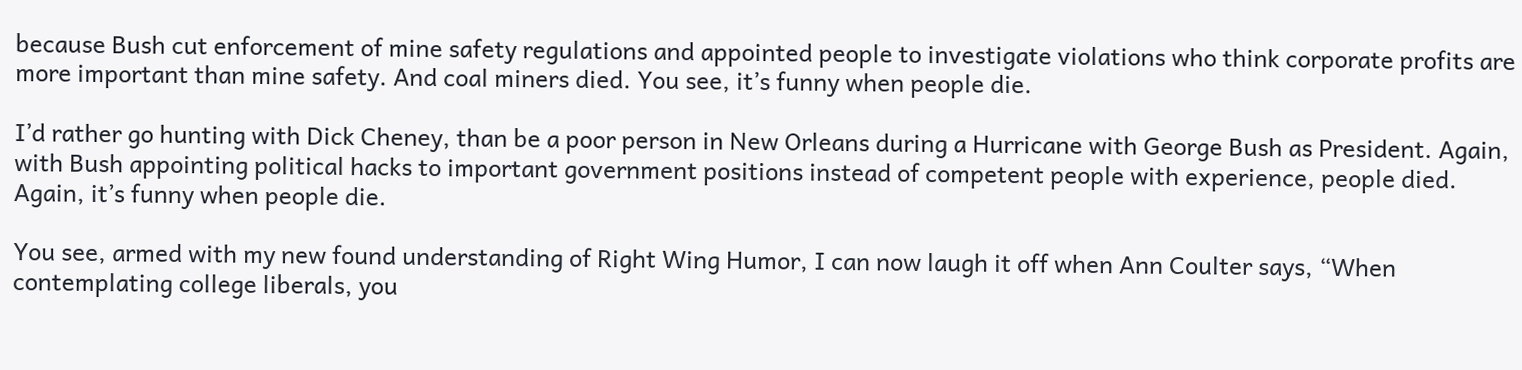because Bush cut enforcement of mine safety regulations and appointed people to investigate violations who think corporate profits are more important than mine safety. And coal miners died. You see, it’s funny when people die.

I’d rather go hunting with Dick Cheney, than be a poor person in New Orleans during a Hurricane with George Bush as President. Again, with Bush appointing political hacks to important government positions instead of competent people with experience, people died. Again, it’s funny when people die.

You see, armed with my new found understanding of Right Wing Humor, I can now laugh it off when Ann Coulter says, “When contemplating college liberals, you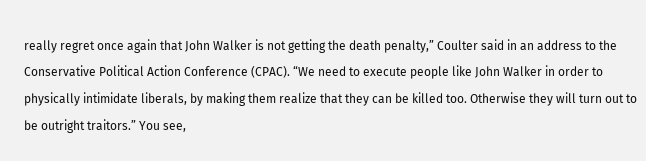really regret once again that John Walker is not getting the death penalty,” Coulter said in an address to the Conservative Political Action Conference (CPAC). “We need to execute people like John Walker in order to physically intimidate liberals, by making them realize that they can be killed too. Otherwise they will turn out to be outright traitors.” You see,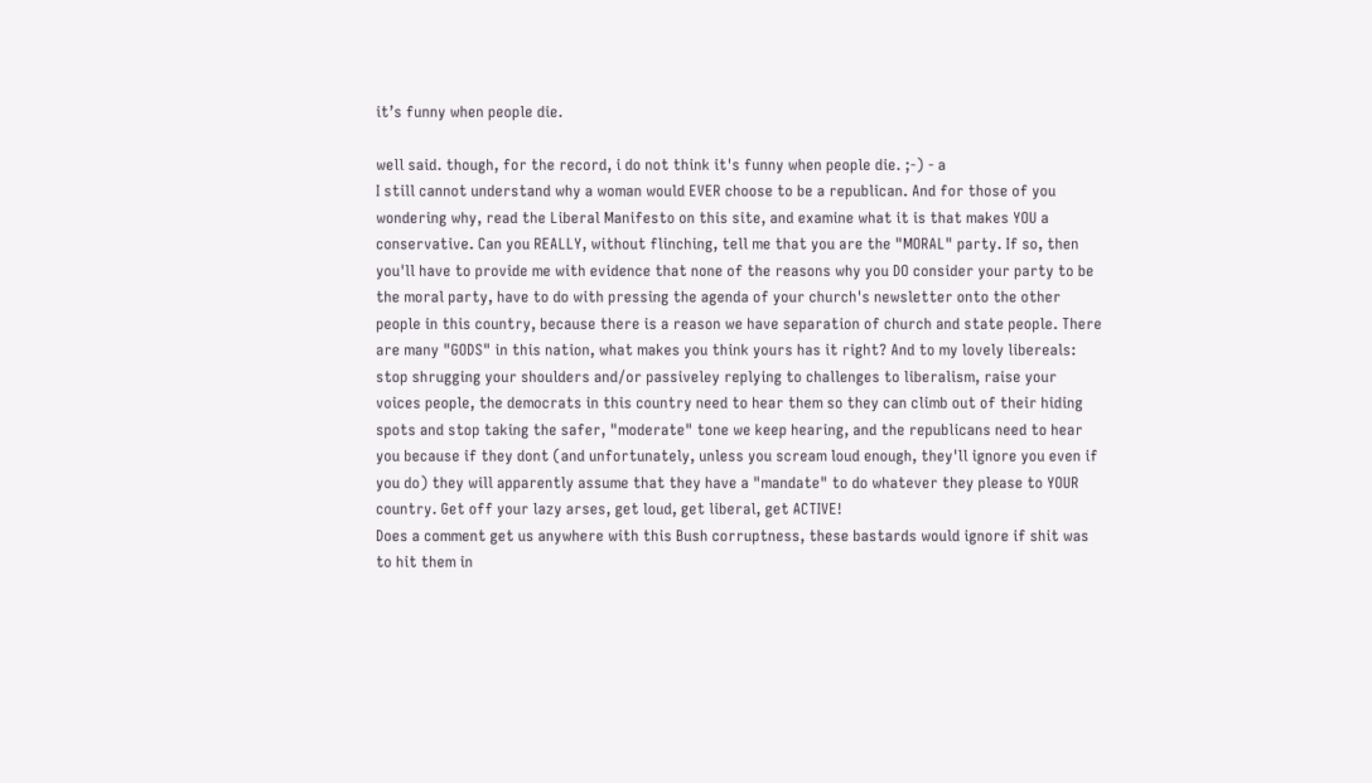it’s funny when people die.

well said. though, for the record, i do not think it's funny when people die. ;-) - a
I still cannot understand why a woman would EVER choose to be a republican. And for those of you wondering why, read the Liberal Manifesto on this site, and examine what it is that makes YOU a conservative. Can you REALLY, without flinching, tell me that you are the "MORAL" party. If so, then you'll have to provide me with evidence that none of the reasons why you DO consider your party to be the moral party, have to do with pressing the agenda of your church's newsletter onto the other people in this country, because there is a reason we have separation of church and state people. There are many "GODS" in this nation, what makes you think yours has it right? And to my lovely libereals: stop shrugging your shoulders and/or passiveley replying to challenges to liberalism, raise your voices people, the democrats in this country need to hear them so they can climb out of their hiding spots and stop taking the safer, "moderate" tone we keep hearing, and the republicans need to hear you because if they dont (and unfortunately, unless you scream loud enough, they'll ignore you even if you do) they will apparently assume that they have a "mandate" to do whatever they please to YOUR country. Get off your lazy arses, get loud, get liberal, get ACTIVE!
Does a comment get us anywhere with this Bush corruptness, these bastards would ignore if shit was to hit them in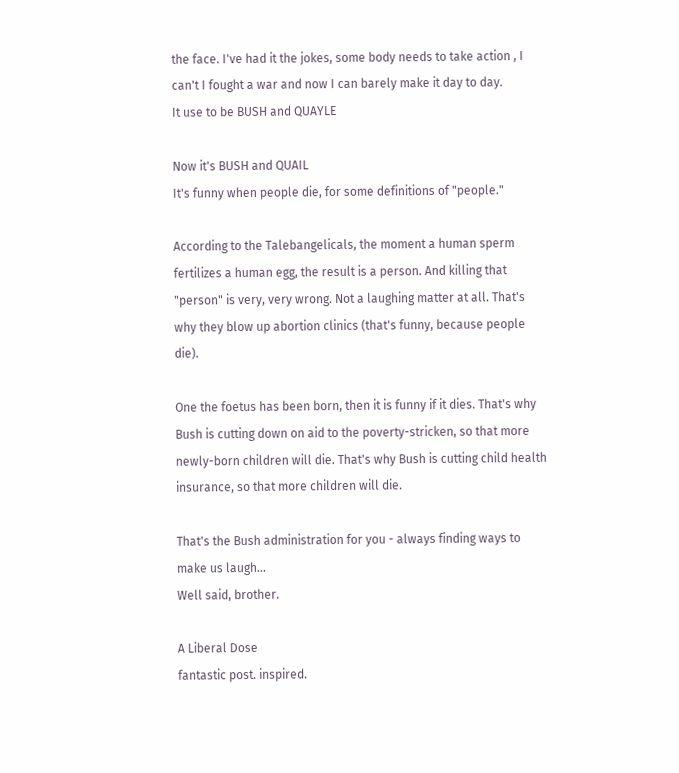the face. I've had it the jokes, some body needs to take action , I can't I fought a war and now I can barely make it day to day.
It use to be BUSH and QUAYLE

Now it's BUSH and QUAIL
It's funny when people die, for some definitions of "people."

According to the Talebangelicals, the moment a human sperm fertilizes a human egg, the result is a person. And killing that "person" is very, very wrong. Not a laughing matter at all. That's why they blow up abortion clinics (that's funny, because people die).

One the foetus has been born, then it is funny if it dies. That's why Bush is cutting down on aid to the poverty-stricken, so that more newly-born children will die. That's why Bush is cutting child health insurance, so that more children will die.

That's the Bush administration for you - always finding ways to make us laugh...
Well said, brother.

A Liberal Dose
fantastic post. inspired.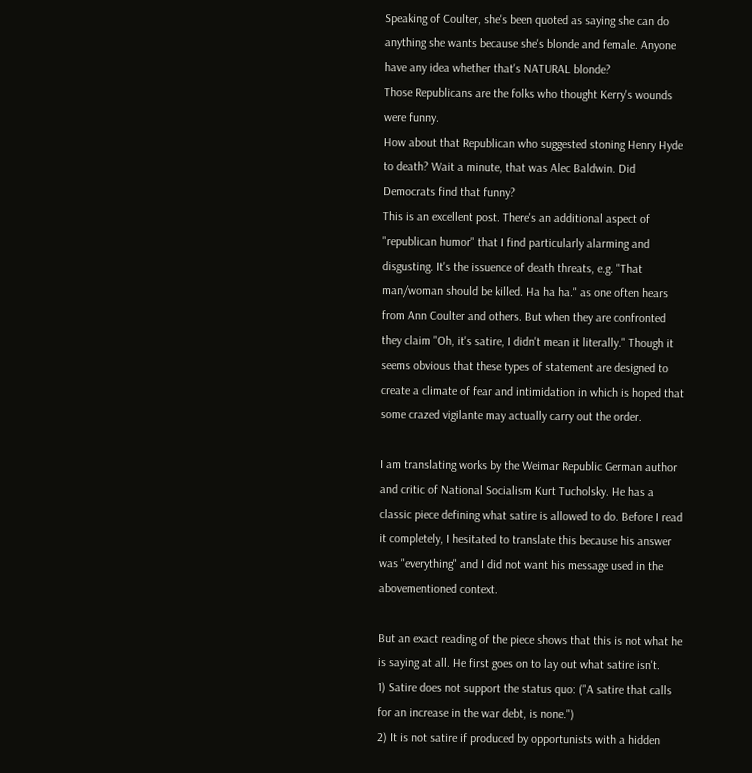Speaking of Coulter, she's been quoted as saying she can do anything she wants because she's blonde and female. Anyone have any idea whether that's NATURAL blonde?
Those Republicans are the folks who thought Kerry's wounds were funny.
How about that Republican who suggested stoning Henry Hyde to death? Wait a minute, that was Alec Baldwin. Did Democrats find that funny?
This is an excellent post. There's an additional aspect of "republican humor" that I find particularly alarming and disgusting. It's the issuence of death threats, e.g. "That man/woman should be killed. Ha ha ha." as one often hears from Ann Coulter and others. But when they are confronted they claim "Oh, it's satire, I didn't mean it literally." Though it seems obvious that these types of statement are designed to create a climate of fear and intimidation in which is hoped that some crazed vigilante may actually carry out the order.

I am translating works by the Weimar Republic German author and critic of National Socialism Kurt Tucholsky. He has a classic piece defining what satire is allowed to do. Before I read it completely, I hesitated to translate this because his answer was "everything" and I did not want his message used in the abovementioned context.

But an exact reading of the piece shows that this is not what he is saying at all. He first goes on to lay out what satire isn't.
1) Satire does not support the status quo: ("A satire that calls for an increase in the war debt, is none.")
2) It is not satire if produced by opportunists with a hidden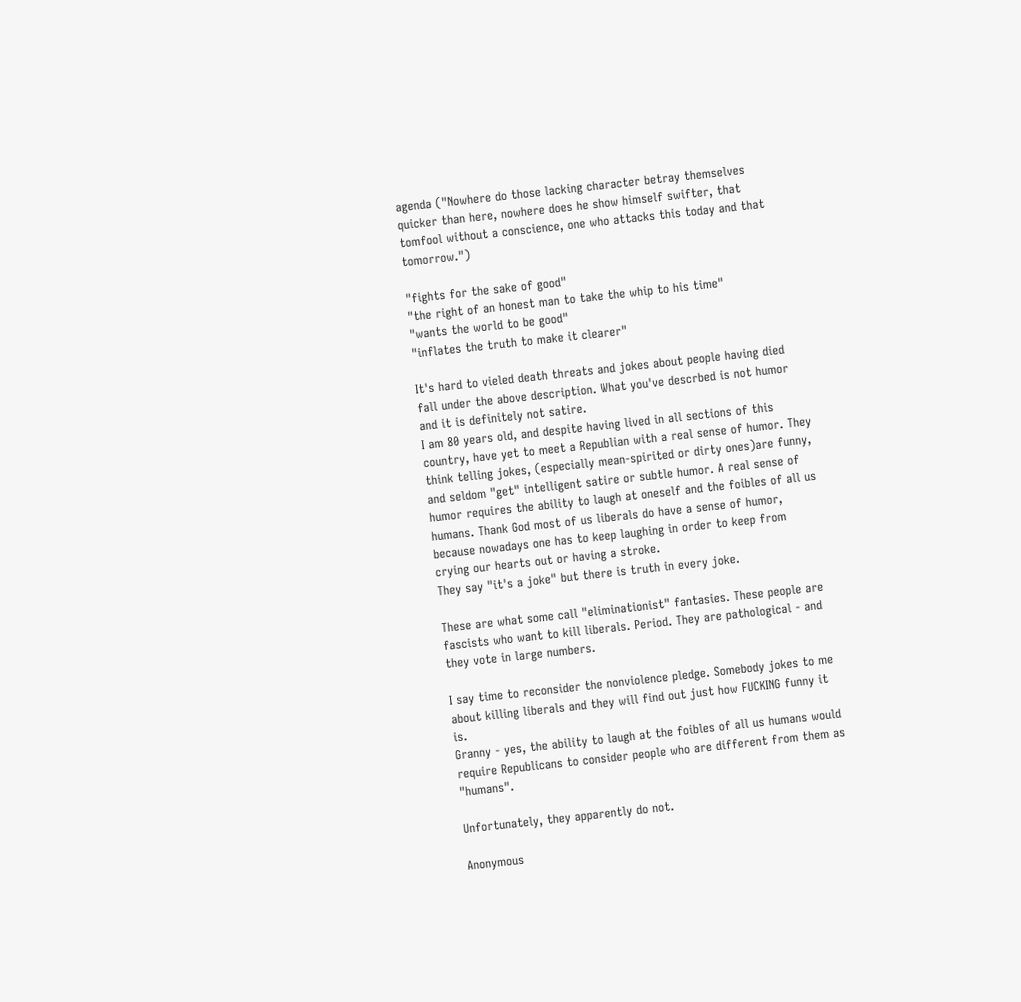agenda ("Nowhere do those lacking character betray themselves quicker than here, nowhere does he show himself swifter, that tomfool without a conscience, one who attacks this today and that tomorrow.")

"fights for the sake of good"
"the right of an honest man to take the whip to his time"
"wants the world to be good"
"inflates the truth to make it clearer"

It's hard to vieled death threats and jokes about people having died fall under the above description. What you've descrbed is not humor and it is definitely not satire.
I am 80 years old, and despite having lived in all sections of this country, have yet to meet a Republian with a real sense of humor. They think telling jokes, (especially mean-spirited or dirty ones)are funny, and seldom "get" intelligent satire or subtle humor. A real sense of humor requires the ability to laugh at oneself and the foibles of all us humans. Thank God most of us liberals do have a sense of humor, because nowadays one has to keep laughing in order to keep from crying our hearts out or having a stroke.
They say "it's a joke" but there is truth in every joke.

These are what some call "eliminationist" fantasies. These people are fascists who want to kill liberals. Period. They are pathological - and they vote in large numbers.

I say time to reconsider the nonviolence pledge. Somebody jokes to me about killing liberals and they will find out just how FUCKING funny it is.
Granny - yes, the ability to laugh at the foibles of all us humans would require Republicans to consider people who are different from them as "humans".

Unfortunately, they apparently do not.

Anonymous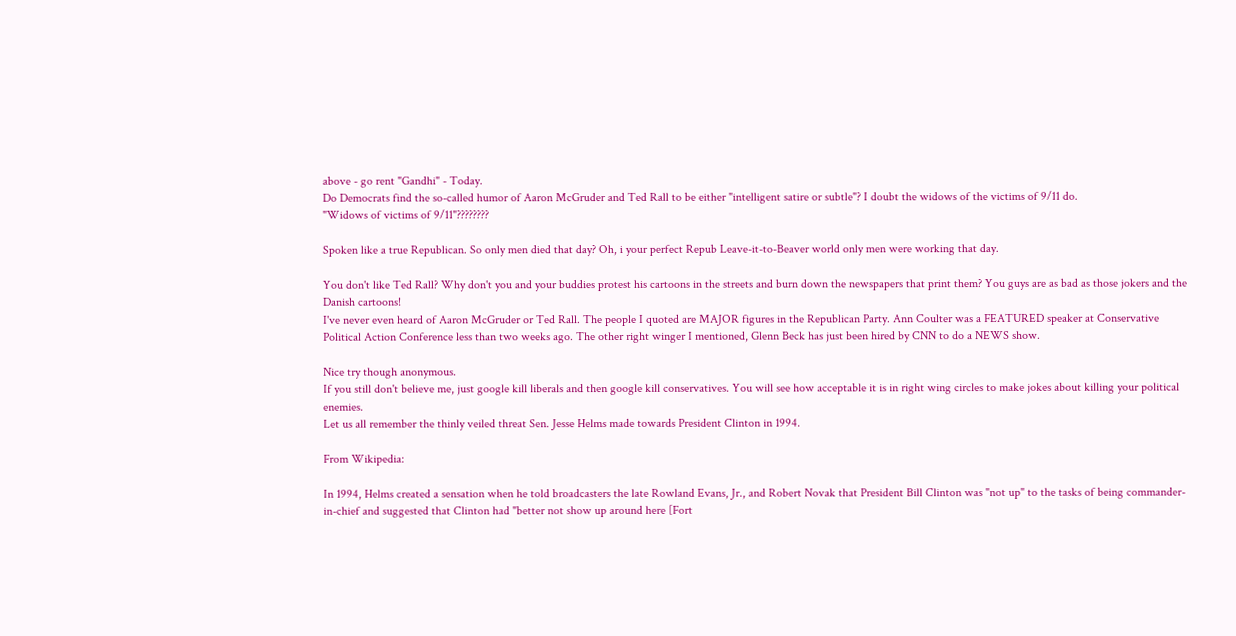above - go rent "Gandhi" - Today.
Do Democrats find the so-called humor of Aaron McGruder and Ted Rall to be either "intelligent satire or subtle"? I doubt the widows of the victims of 9/11 do.
"Widows of victims of 9/11"????????

Spoken like a true Republican. So only men died that day? Oh, i your perfect Repub Leave-it-to-Beaver world only men were working that day.

You don't like Ted Rall? Why don't you and your buddies protest his cartoons in the streets and burn down the newspapers that print them? You guys are as bad as those jokers and the Danish cartoons!
I've never even heard of Aaron McGruder or Ted Rall. The people I quoted are MAJOR figures in the Republican Party. Ann Coulter was a FEATURED speaker at Conservative Political Action Conference less than two weeks ago. The other right winger I mentioned, Glenn Beck has just been hired by CNN to do a NEWS show.

Nice try though anonymous.
If you still don't believe me, just google kill liberals and then google kill conservatives. You will see how acceptable it is in right wing circles to make jokes about killing your political enemies.
Let us all remember the thinly veiled threat Sen. Jesse Helms made towards President Clinton in 1994.

From Wikipedia:

In 1994, Helms created a sensation when he told broadcasters the late Rowland Evans, Jr., and Robert Novak that President Bill Clinton was "not up" to the tasks of being commander-in-chief and suggested that Clinton had "better not show up around here [Fort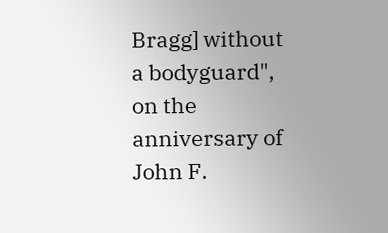Bragg] without a bodyguard", on the anniversary of John F.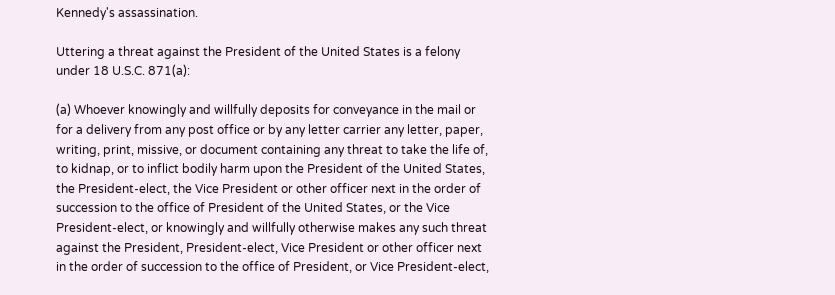Kennedy's assassination.

Uttering a threat against the President of the United States is a felony under 18 U.S.C. 871(a):

(a) Whoever knowingly and willfully deposits for conveyance in the mail or for a delivery from any post office or by any letter carrier any letter, paper, writing, print, missive, or document containing any threat to take the life of, to kidnap, or to inflict bodily harm upon the President of the United States, the President-elect, the Vice President or other officer next in the order of succession to the office of President of the United States, or the Vice President-elect, or knowingly and willfully otherwise makes any such threat against the President, President-elect, Vice President or other officer next in the order of succession to the office of President, or Vice President-elect,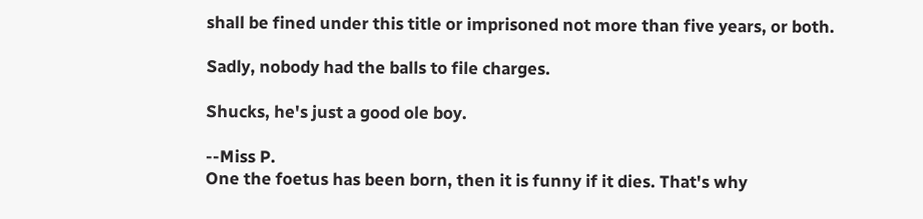shall be fined under this title or imprisoned not more than five years, or both.

Sadly, nobody had the balls to file charges.

Shucks, he's just a good ole boy.

--Miss P.
One the foetus has been born, then it is funny if it dies. That's why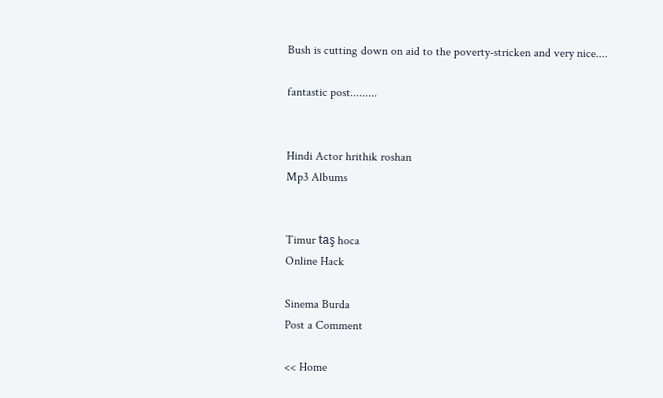Bush is cutting down on aid to the poverty-stricken and very nice....

fantastic post.........


Hindi Actor hrithik roshan
Mp3 Albums


Timur taş hoca
Online Hack

Sinema Burda
Post a Comment

<< Home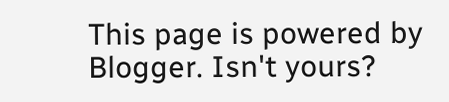This page is powered by Blogger. Isn't yours?